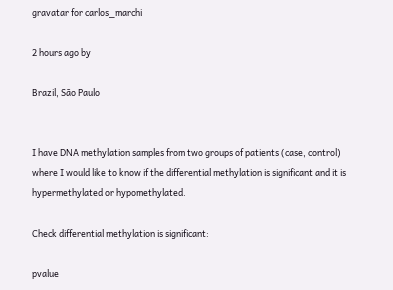gravatar for carlos_marchi

2 hours ago by

Brazil, São Paulo


I have DNA methylation samples from two groups of patients (case, control) where I would like to know if the differential methylation is significant and it is hypermethylated or hypomethylated.

Check differential methylation is significant:

pvalue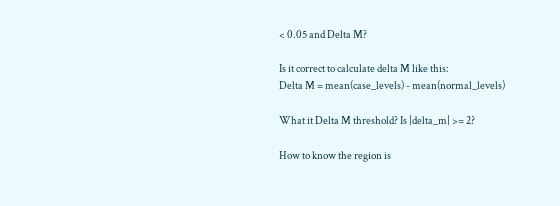< 0.05 and Delta M?

Is it correct to calculate delta M like this:
Delta M = mean(case_levels) - mean(normal_levels)

What it Delta M threshold? Is |delta_m| >= 2?

How to know the region is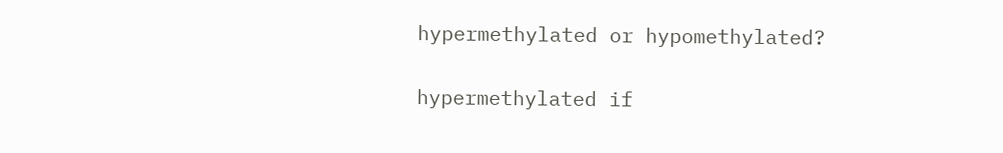hypermethylated or hypomethylated?

hypermethylated if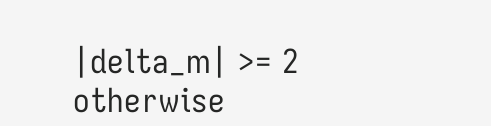|delta_m| >= 2 otherwise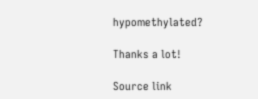hypomethylated?

Thanks a lot!

Source link